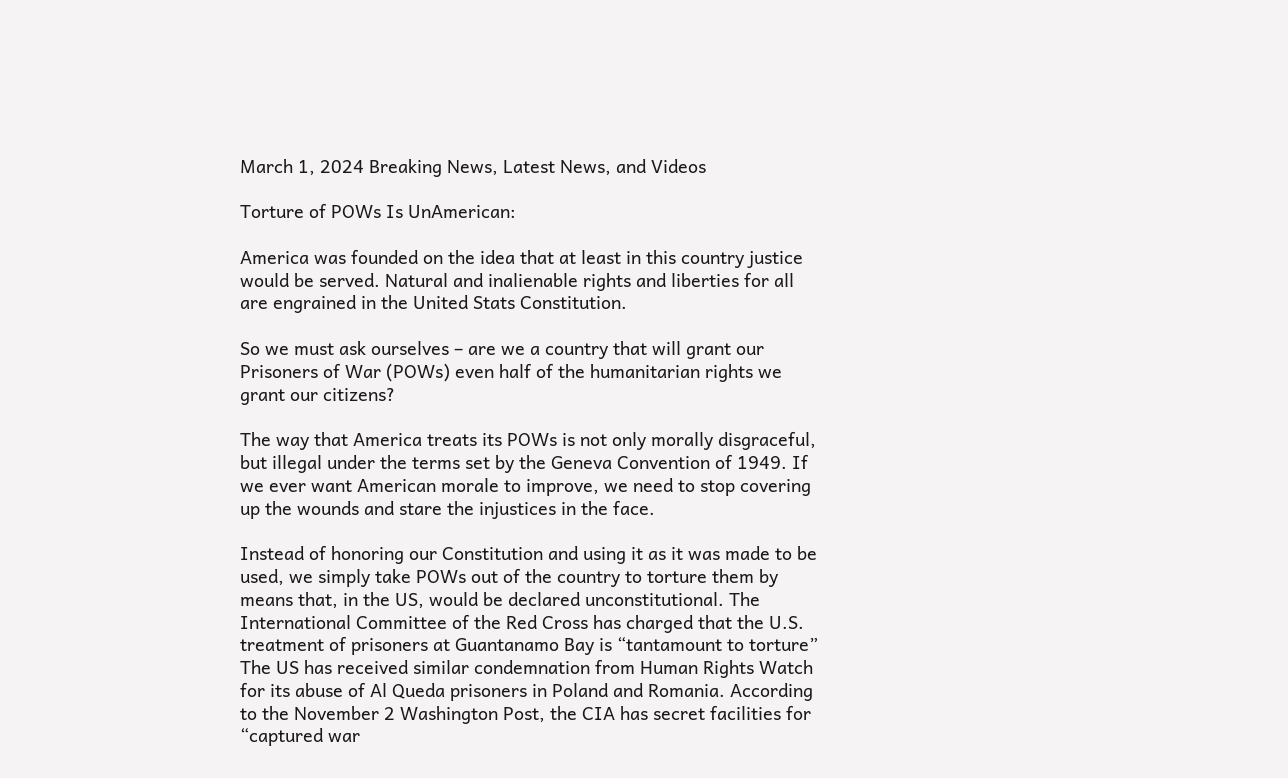March 1, 2024 Breaking News, Latest News, and Videos

Torture of POWs Is UnAmerican:

America was founded on the idea that at least in this country justice would be served. Natural and inalienable rights and liberties for all are engrained in the United Stats Constitution.

So we must ask ourselves – are we a country that will grant our Prisoners of War (POWs) even half of the humanitarian rights we grant our citizens?

The way that America treats its POWs is not only morally disgraceful, but illegal under the terms set by the Geneva Convention of 1949. If we ever want American morale to improve, we need to stop covering up the wounds and stare the injustices in the face.

Instead of honoring our Constitution and using it as it was made to be used, we simply take POWs out of the country to torture them by means that, in the US, would be declared unconstitutional. The International Committee of the Red Cross has charged that the U.S. treatment of prisoners at Guantanamo Bay is “tantamount to torture” The US has received similar condemnation from Human Rights Watch for its abuse of Al Queda prisoners in Poland and Romania. According to the November 2 Washington Post, the CIA has secret facilities for “captured war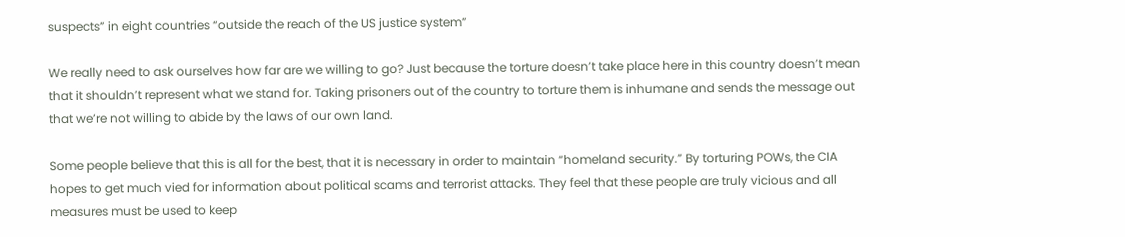suspects” in eight countries “outside the reach of the US justice system”

We really need to ask ourselves how far are we willing to go? Just because the torture doesn’t take place here in this country doesn’t mean that it shouldn’t represent what we stand for. Taking prisoners out of the country to torture them is inhumane and sends the message out that we’re not willing to abide by the laws of our own land.

Some people believe that this is all for the best, that it is necessary in order to maintain “homeland security.” By torturing POWs, the CIA hopes to get much vied for information about political scams and terrorist attacks. They feel that these people are truly vicious and all measures must be used to keep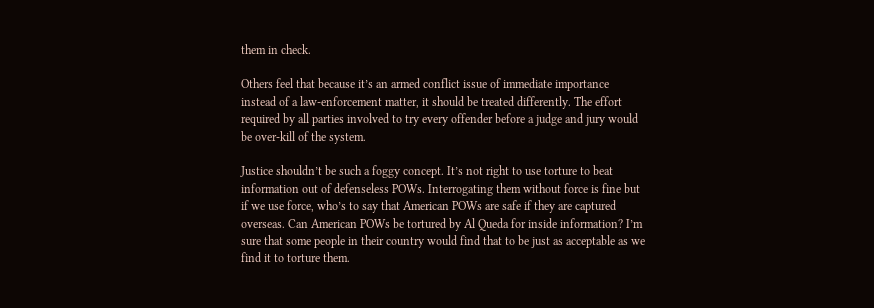them in check.

Others feel that because it’s an armed conflict issue of immediate importance instead of a law-enforcement matter, it should be treated differently. The effort required by all parties involved to try every offender before a judge and jury would be over-kill of the system.

Justice shouldn’t be such a foggy concept. It’s not right to use torture to beat information out of defenseless POWs. Interrogating them without force is fine but if we use force, who’s to say that American POWs are safe if they are captured overseas. Can American POWs be tortured by Al Queda for inside information? I’m sure that some people in their country would find that to be just as acceptable as we find it to torture them.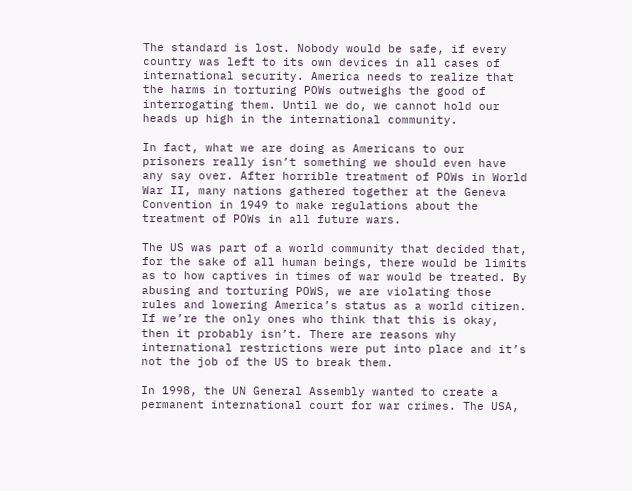The standard is lost. Nobody would be safe, if every country was left to its own devices in all cases of international security. America needs to realize that the harms in torturing POWs outweighs the good of interrogating them. Until we do, we cannot hold our heads up high in the international community.

In fact, what we are doing as Americans to our prisoners really isn’t something we should even have any say over. After horrible treatment of POWs in World War II, many nations gathered together at the Geneva Convention in 1949 to make regulations about the treatment of POWs in all future wars.

The US was part of a world community that decided that, for the sake of all human beings, there would be limits as to how captives in times of war would be treated. By abusing and torturing POWS, we are violating those rules and lowering America’s status as a world citizen. If we’re the only ones who think that this is okay, then it probably isn’t. There are reasons why international restrictions were put into place and it’s not the job of the US to break them.

In 1998, the UN General Assembly wanted to create a permanent international court for war crimes. The USA,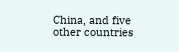China, and five other countries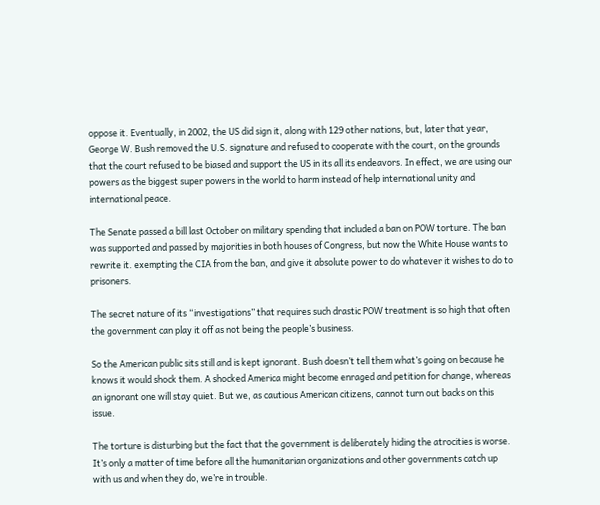oppose it. Eventually, in 2002, the US did sign it, along with 129 other nations, but, later that year, George W. Bush removed the U.S. signature and refused to cooperate with the court, on the grounds that the court refused to be biased and support the US in its all its endeavors. In effect, we are using our powers as the biggest super powers in the world to harm instead of help international unity and international peace.

The Senate passed a bill last October on military spending that included a ban on POW torture. The ban was supported and passed by majorities in both houses of Congress, but now the White House wants to rewrite it. exempting the CIA from the ban, and give it absolute power to do whatever it wishes to do to prisoners.

The secret nature of its “investigations” that requires such drastic POW treatment is so high that often the government can play it off as not being the people’s business.

So the American public sits still and is kept ignorant. Bush doesn’t tell them what’s going on because he knows it would shock them. A shocked America might become enraged and petition for change, whereas an ignorant one will stay quiet. But we, as cautious American citizens, cannot turn out backs on this issue.

The torture is disturbing but the fact that the government is deliberately hiding the atrocities is worse. It’s only a matter of time before all the humanitarian organizations and other governments catch up with us and when they do, we’re in trouble.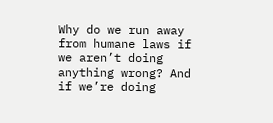Why do we run away from humane laws if we aren’t doing anything wrong? And if we’re doing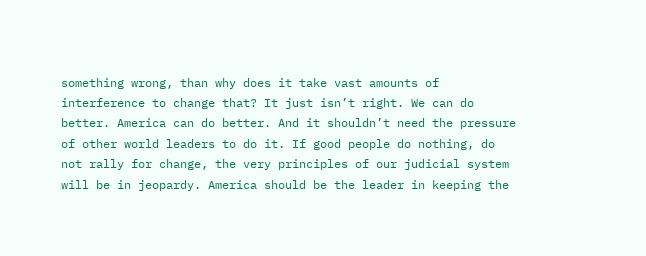something wrong, than why does it take vast amounts of interference to change that? It just isn’t right. We can do better. America can do better. And it shouldn’t need the pressure of other world leaders to do it. If good people do nothing, do not rally for change, the very principles of our judicial system will be in jeopardy. America should be the leader in keeping the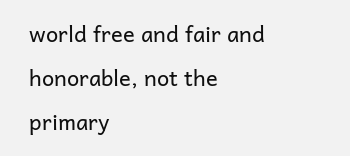world free and fair and honorable, not the primary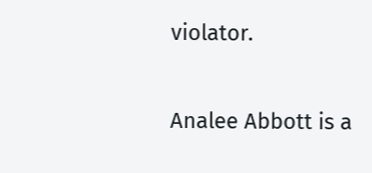violator.

Analee Abbott is a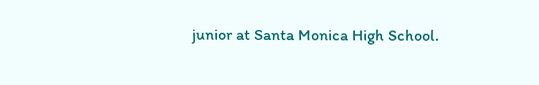junior at Santa Monica High School.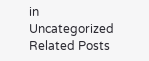in Uncategorized
Related Posts